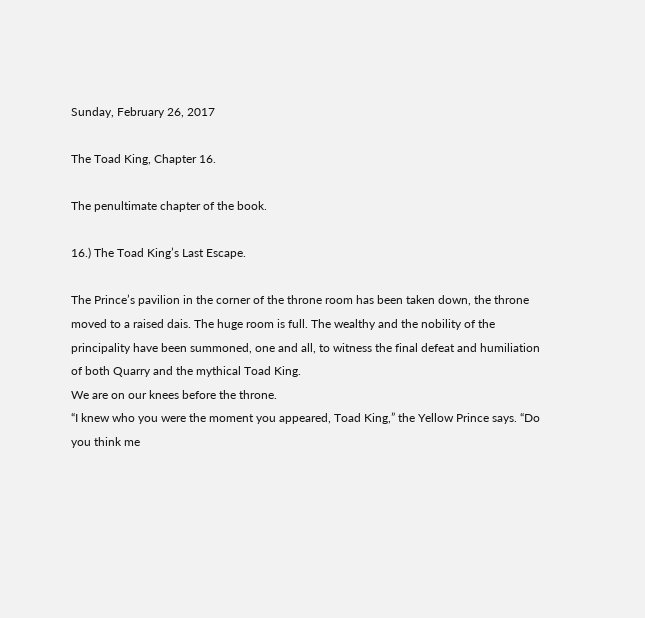Sunday, February 26, 2017

The Toad King, Chapter 16.

The penultimate chapter of the book.

16.) The Toad King’s Last Escape.

The Prince’s pavilion in the corner of the throne room has been taken down, the throne moved to a raised dais. The huge room is full. The wealthy and the nobility of the principality have been summoned, one and all, to witness the final defeat and humiliation of both Quarry and the mythical Toad King.
We are on our knees before the throne.
“I knew who you were the moment you appeared, Toad King,” the Yellow Prince says. “Do you think me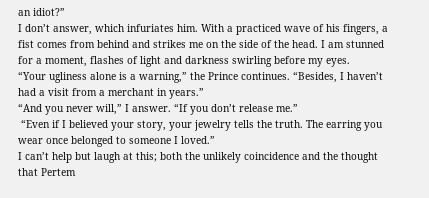an idiot?”
I don’t answer, which infuriates him. With a practiced wave of his fingers, a fist comes from behind and strikes me on the side of the head. I am stunned for a moment, flashes of light and darkness swirling before my eyes.
“Your ugliness alone is a warning,” the Prince continues. “Besides, I haven’t had a visit from a merchant in years.”
“And you never will,” I answer. “If you don’t release me.”
 “Even if I believed your story, your jewelry tells the truth. The earring you wear once belonged to someone I loved.”
I can’t help but laugh at this; both the unlikely coincidence and the thought that Pertem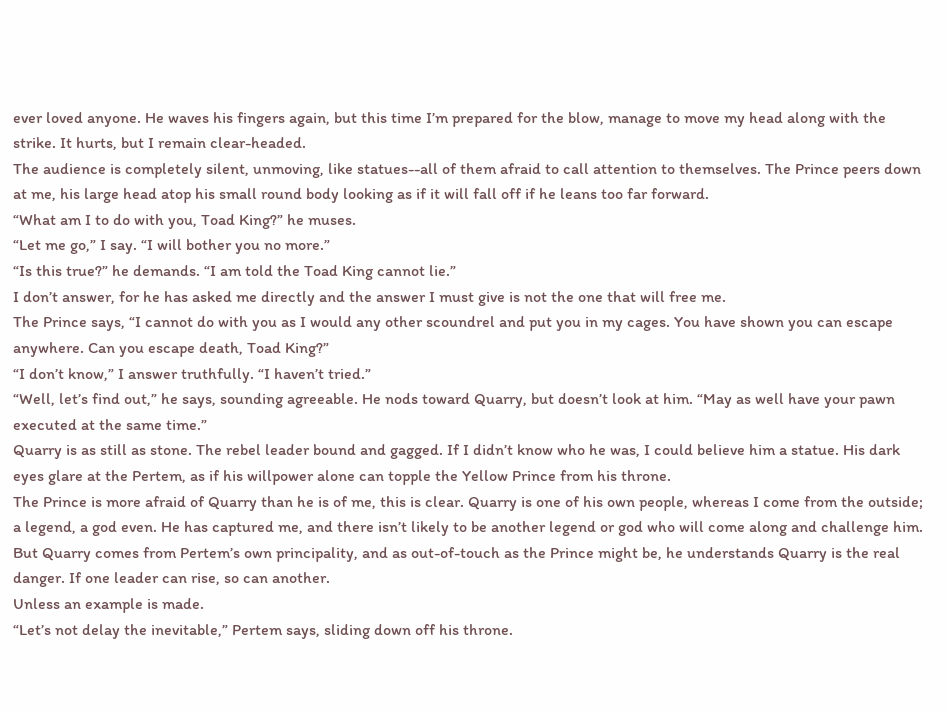ever loved anyone. He waves his fingers again, but this time I’m prepared for the blow, manage to move my head along with the strike. It hurts, but I remain clear-headed.
The audience is completely silent, unmoving, like statues--all of them afraid to call attention to themselves. The Prince peers down at me, his large head atop his small round body looking as if it will fall off if he leans too far forward.
“What am I to do with you, Toad King?” he muses.
“Let me go,” I say. “I will bother you no more.”
“Is this true?” he demands. “I am told the Toad King cannot lie.”
I don’t answer, for he has asked me directly and the answer I must give is not the one that will free me.
The Prince says, “I cannot do with you as I would any other scoundrel and put you in my cages. You have shown you can escape anywhere. Can you escape death, Toad King?”
“I don’t know,” I answer truthfully. “I haven’t tried.”
“Well, let’s find out,” he says, sounding agreeable. He nods toward Quarry, but doesn’t look at him. “May as well have your pawn executed at the same time.”
Quarry is as still as stone. The rebel leader bound and gagged. If I didn’t know who he was, I could believe him a statue. His dark eyes glare at the Pertem, as if his willpower alone can topple the Yellow Prince from his throne.
The Prince is more afraid of Quarry than he is of me, this is clear. Quarry is one of his own people, whereas I come from the outside; a legend, a god even. He has captured me, and there isn’t likely to be another legend or god who will come along and challenge him.
But Quarry comes from Pertem’s own principality, and as out-of-touch as the Prince might be, he understands Quarry is the real danger. If one leader can rise, so can another.
Unless an example is made.
“Let’s not delay the inevitable,” Pertem says, sliding down off his throne.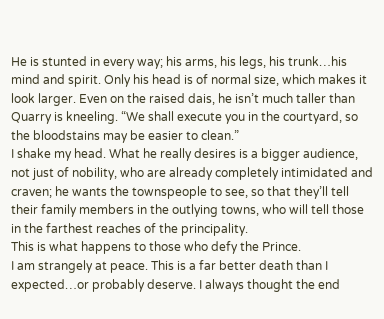He is stunted in every way; his arms, his legs, his trunk…his mind and spirit. Only his head is of normal size, which makes it look larger. Even on the raised dais, he isn’t much taller than Quarry is kneeling. “We shall execute you in the courtyard, so the bloodstains may be easier to clean.”
I shake my head. What he really desires is a bigger audience, not just of nobility, who are already completely intimidated and craven; he wants the townspeople to see, so that they’ll tell their family members in the outlying towns, who will tell those in the farthest reaches of the principality.
This is what happens to those who defy the Prince.
I am strangely at peace. This is a far better death than I expected…or probably deserve. I always thought the end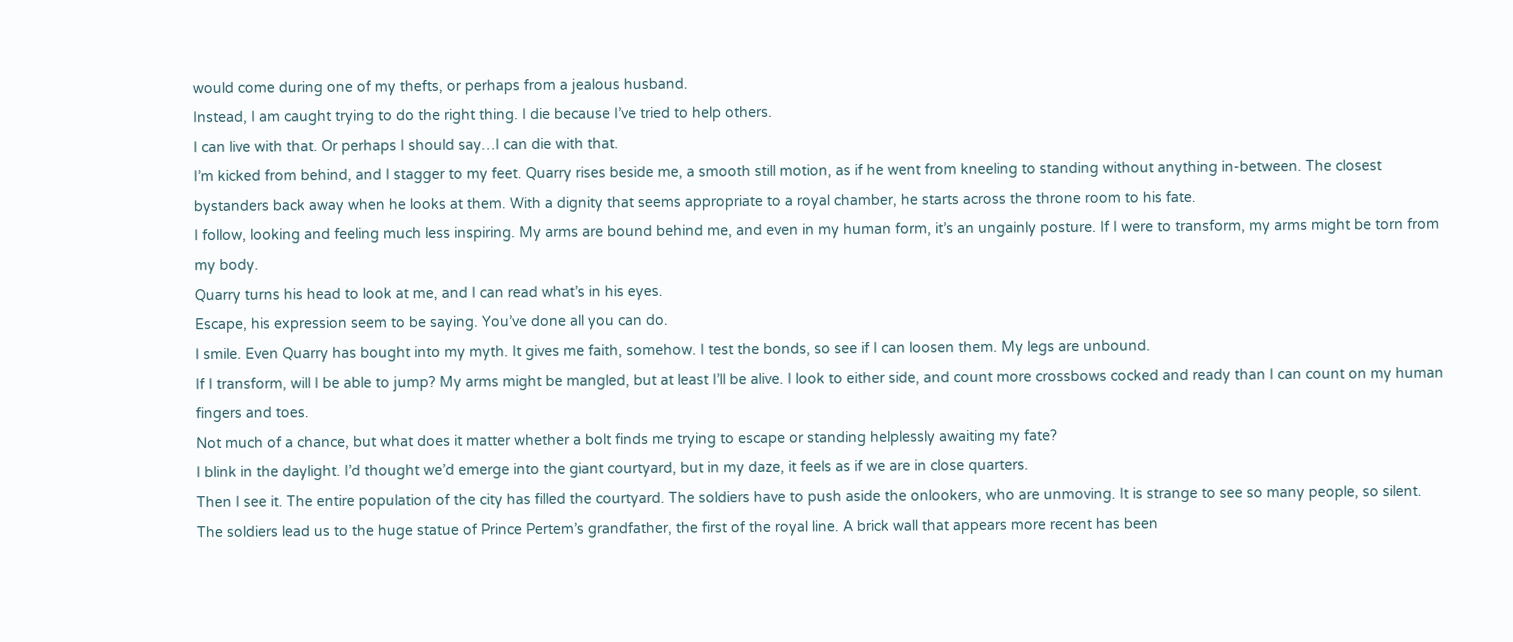would come during one of my thefts, or perhaps from a jealous husband.
Instead, I am caught trying to do the right thing. I die because I’ve tried to help others.
I can live with that. Or perhaps I should say…I can die with that.
I’m kicked from behind, and I stagger to my feet. Quarry rises beside me, a smooth still motion, as if he went from kneeling to standing without anything in-between. The closest bystanders back away when he looks at them. With a dignity that seems appropriate to a royal chamber, he starts across the throne room to his fate.
I follow, looking and feeling much less inspiring. My arms are bound behind me, and even in my human form, it’s an ungainly posture. If I were to transform, my arms might be torn from my body.
Quarry turns his head to look at me, and I can read what’s in his eyes.
Escape, his expression seem to be saying. You’ve done all you can do.
I smile. Even Quarry has bought into my myth. It gives me faith, somehow. I test the bonds, so see if I can loosen them. My legs are unbound.
If I transform, will I be able to jump? My arms might be mangled, but at least I’ll be alive. I look to either side, and count more crossbows cocked and ready than I can count on my human fingers and toes.
Not much of a chance, but what does it matter whether a bolt finds me trying to escape or standing helplessly awaiting my fate?
I blink in the daylight. I’d thought we’d emerge into the giant courtyard, but in my daze, it feels as if we are in close quarters.
Then I see it. The entire population of the city has filled the courtyard. The soldiers have to push aside the onlookers, who are unmoving. It is strange to see so many people, so silent.
The soldiers lead us to the huge statue of Prince Pertem’s grandfather, the first of the royal line. A brick wall that appears more recent has been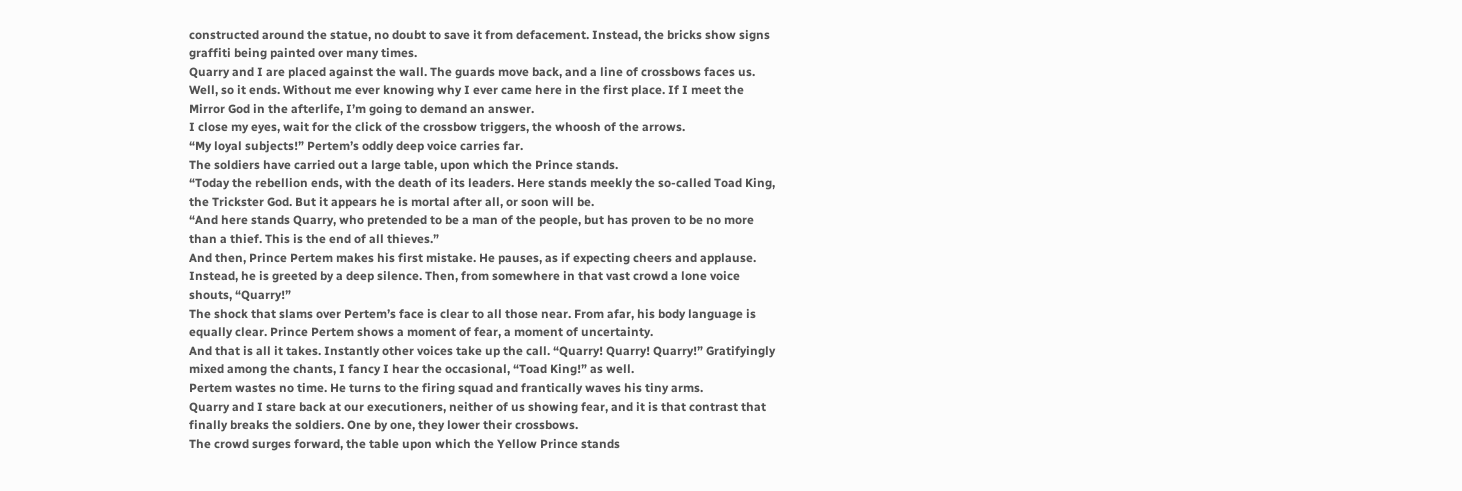constructed around the statue, no doubt to save it from defacement. Instead, the bricks show signs graffiti being painted over many times.
Quarry and I are placed against the wall. The guards move back, and a line of crossbows faces us.
Well, so it ends. Without me ever knowing why I ever came here in the first place. If I meet the Mirror God in the afterlife, I’m going to demand an answer.
I close my eyes, wait for the click of the crossbow triggers, the whoosh of the arrows.
“My loyal subjects!” Pertem’s oddly deep voice carries far.
The soldiers have carried out a large table, upon which the Prince stands.
“Today the rebellion ends, with the death of its leaders. Here stands meekly the so-called Toad King, the Trickster God. But it appears he is mortal after all, or soon will be.
“And here stands Quarry, who pretended to be a man of the people, but has proven to be no more than a thief. This is the end of all thieves.”
And then, Prince Pertem makes his first mistake. He pauses, as if expecting cheers and applause. Instead, he is greeted by a deep silence. Then, from somewhere in that vast crowd a lone voice shouts, “Quarry!”
The shock that slams over Pertem’s face is clear to all those near. From afar, his body language is equally clear. Prince Pertem shows a moment of fear, a moment of uncertainty.
And that is all it takes. Instantly other voices take up the call. “Quarry! Quarry! Quarry!” Gratifyingly mixed among the chants, I fancy I hear the occasional, “Toad King!” as well.
Pertem wastes no time. He turns to the firing squad and frantically waves his tiny arms.
Quarry and I stare back at our executioners, neither of us showing fear, and it is that contrast that finally breaks the soldiers. One by one, they lower their crossbows.
The crowd surges forward, the table upon which the Yellow Prince stands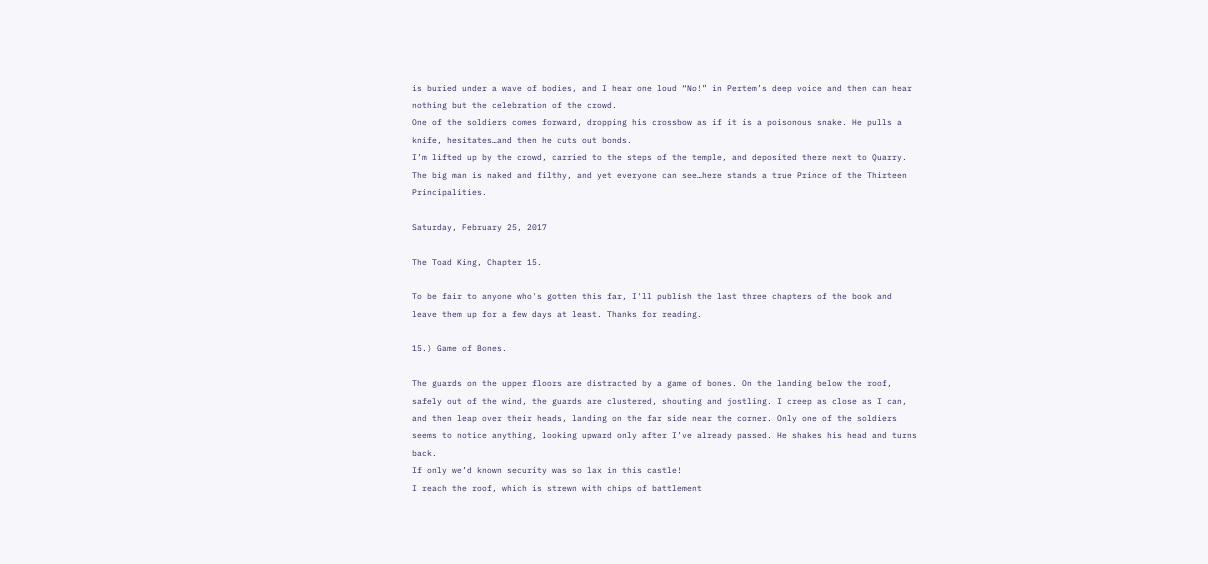is buried under a wave of bodies, and I hear one loud “No!” in Pertem’s deep voice and then can hear nothing but the celebration of the crowd.
One of the soldiers comes forward, dropping his crossbow as if it is a poisonous snake. He pulls a knife, hesitates…and then he cuts out bonds.
I’m lifted up by the crowd, carried to the steps of the temple, and deposited there next to Quarry.
The big man is naked and filthy, and yet everyone can see…here stands a true Prince of the Thirteen Principalities.

Saturday, February 25, 2017

The Toad King, Chapter 15.

To be fair to anyone who's gotten this far, I'll publish the last three chapters of the book and leave them up for a few days at least. Thanks for reading.

15.) Game of Bones.

The guards on the upper floors are distracted by a game of bones. On the landing below the roof, safely out of the wind, the guards are clustered, shouting and jostling. I creep as close as I can, and then leap over their heads, landing on the far side near the corner. Only one of the soldiers seems to notice anything, looking upward only after I’ve already passed. He shakes his head and turns back.
If only we’d known security was so lax in this castle!
I reach the roof, which is strewn with chips of battlement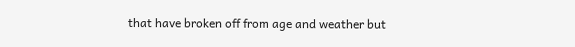that have broken off from age and weather but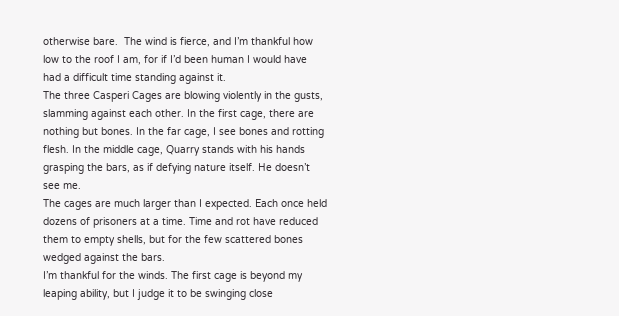otherwise bare.  The wind is fierce, and I’m thankful how low to the roof I am, for if I’d been human I would have had a difficult time standing against it.
The three Casperi Cages are blowing violently in the gusts, slamming against each other. In the first cage, there are nothing but bones. In the far cage, I see bones and rotting flesh. In the middle cage, Quarry stands with his hands grasping the bars, as if defying nature itself. He doesn’t see me.
The cages are much larger than I expected. Each once held dozens of prisoners at a time. Time and rot have reduced them to empty shells, but for the few scattered bones wedged against the bars.
I’m thankful for the winds. The first cage is beyond my leaping ability, but I judge it to be swinging close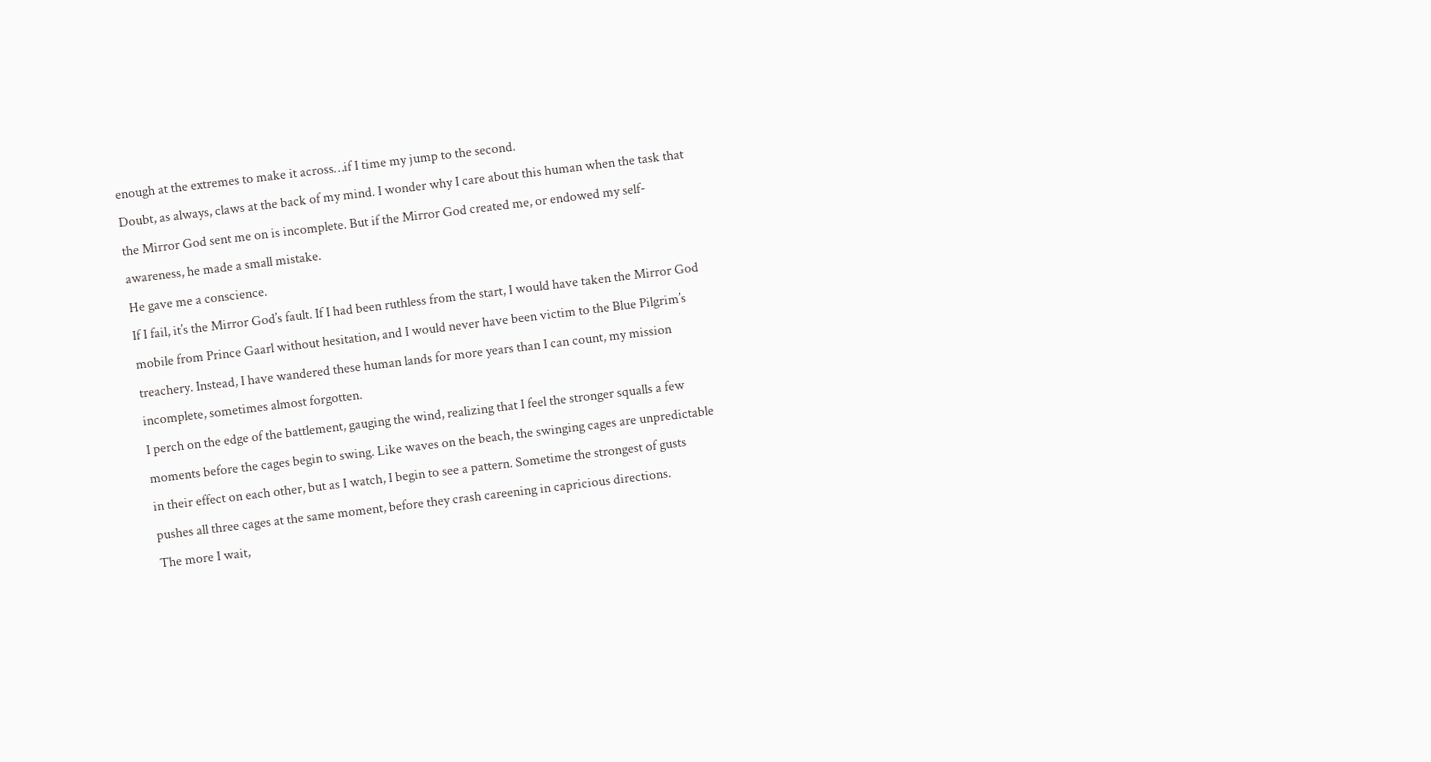enough at the extremes to make it across…if I time my jump to the second.
Doubt, as always, claws at the back of my mind. I wonder why I care about this human when the task that the Mirror God sent me on is incomplete. But if the Mirror God created me, or endowed my self-awareness, he made a small mistake.
He gave me a conscience.
If I fail, it’s the Mirror God’s fault. If I had been ruthless from the start, I would have taken the Mirror God mobile from Prince Gaarl without hesitation, and I would never have been victim to the Blue Pilgrim’s treachery. Instead, I have wandered these human lands for more years than I can count, my mission incomplete, sometimes almost forgotten.
I perch on the edge of the battlement, gauging the wind, realizing that I feel the stronger squalls a few moments before the cages begin to swing. Like waves on the beach, the swinging cages are unpredictable in their effect on each other, but as I watch, I begin to see a pattern. Sometime the strongest of gusts pushes all three cages at the same moment, before they crash careening in capricious directions.
The more I wait,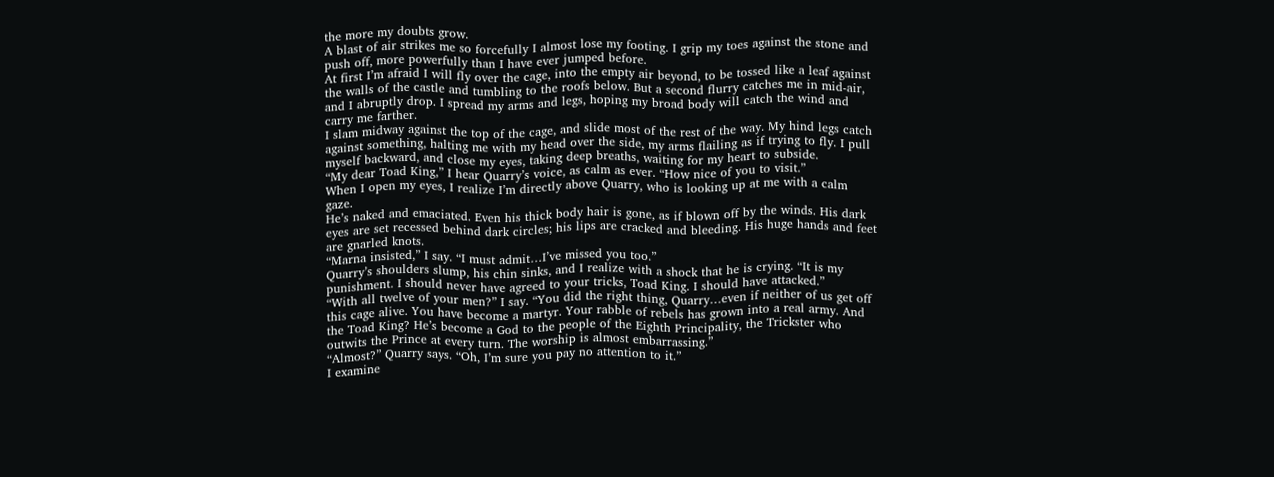the more my doubts grow.
A blast of air strikes me so forcefully I almost lose my footing. I grip my toes against the stone and push off, more powerfully than I have ever jumped before.
At first I’m afraid I will fly over the cage, into the empty air beyond, to be tossed like a leaf against the walls of the castle and tumbling to the roofs below. But a second flurry catches me in mid-air, and I abruptly drop. I spread my arms and legs, hoping my broad body will catch the wind and carry me farther.
I slam midway against the top of the cage, and slide most of the rest of the way. My hind legs catch against something, halting me with my head over the side, my arms flailing as if trying to fly. I pull myself backward, and close my eyes, taking deep breaths, waiting for my heart to subside.
“My dear Toad King,” I hear Quarry’s voice, as calm as ever. “How nice of you to visit.”
When I open my eyes, I realize I’m directly above Quarry, who is looking up at me with a calm gaze.
He’s naked and emaciated. Even his thick body hair is gone, as if blown off by the winds. His dark eyes are set recessed behind dark circles; his lips are cracked and bleeding. His huge hands and feet are gnarled knots.
“Marna insisted,” I say. “I must admit…I’ve missed you too.”
Quarry’s shoulders slump, his chin sinks, and I realize with a shock that he is crying. “It is my punishment. I should never have agreed to your tricks, Toad King. I should have attacked.”
“With all twelve of your men?” I say. “You did the right thing, Quarry…even if neither of us get off this cage alive. You have become a martyr. Your rabble of rebels has grown into a real army. And the Toad King? He’s become a God to the people of the Eighth Principality, the Trickster who outwits the Prince at every turn. The worship is almost embarrassing.”
“Almost?” Quarry says. “Oh, I’m sure you pay no attention to it.”
I examine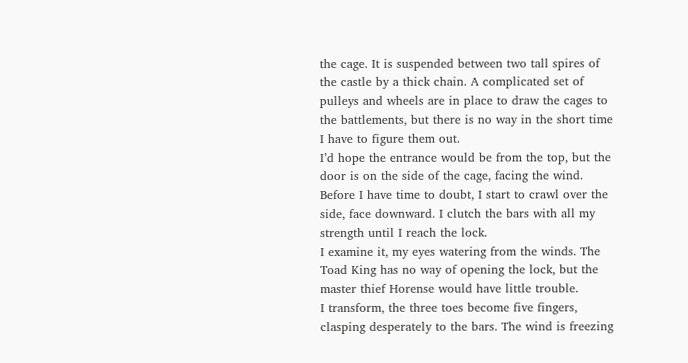the cage. It is suspended between two tall spires of the castle by a thick chain. A complicated set of pulleys and wheels are in place to draw the cages to the battlements, but there is no way in the short time I have to figure them out.
I’d hope the entrance would be from the top, but the door is on the side of the cage, facing the wind. Before I have time to doubt, I start to crawl over the side, face downward. I clutch the bars with all my strength until I reach the lock.
I examine it, my eyes watering from the winds. The Toad King has no way of opening the lock, but the master thief Horense would have little trouble.
I transform, the three toes become five fingers, clasping desperately to the bars. The wind is freezing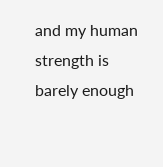and my human strength is barely enough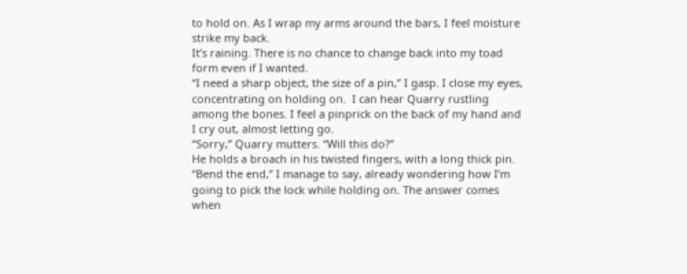to hold on. As I wrap my arms around the bars, I feel moisture strike my back.
It’s raining. There is no chance to change back into my toad form even if I wanted.
“I need a sharp object, the size of a pin,” I gasp. I close my eyes, concentrating on holding on.  I can hear Quarry rustling among the bones. I feel a pinprick on the back of my hand and I cry out, almost letting go.
“Sorry,” Quarry mutters. “Will this do?”
He holds a broach in his twisted fingers, with a long thick pin.
“Bend the end,” I manage to say, already wondering how I’m going to pick the lock while holding on. The answer comes when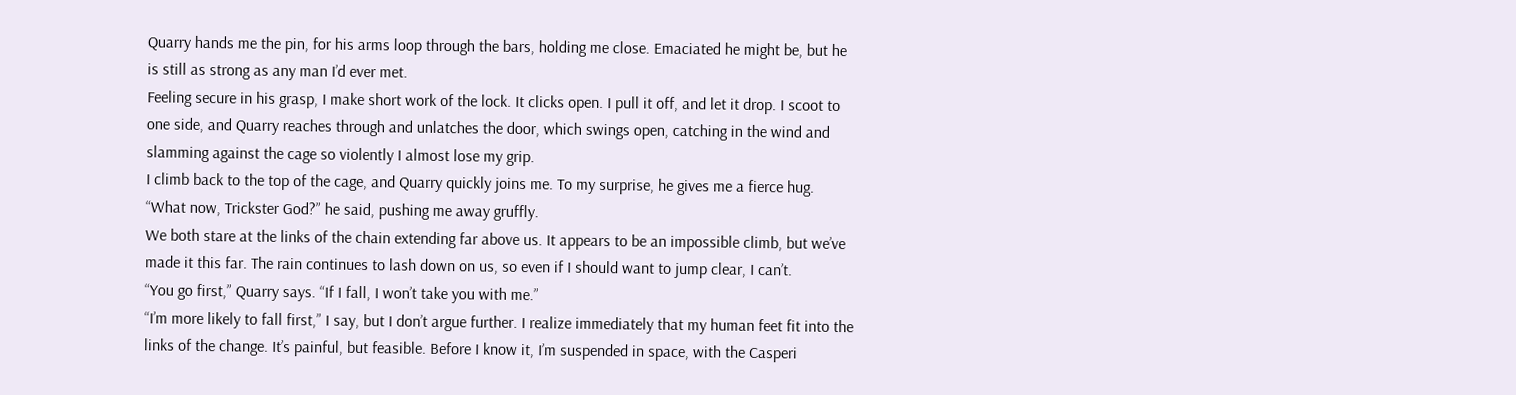Quarry hands me the pin, for his arms loop through the bars, holding me close. Emaciated he might be, but he is still as strong as any man I’d ever met.
Feeling secure in his grasp, I make short work of the lock. It clicks open. I pull it off, and let it drop. I scoot to one side, and Quarry reaches through and unlatches the door, which swings open, catching in the wind and slamming against the cage so violently I almost lose my grip.
I climb back to the top of the cage, and Quarry quickly joins me. To my surprise, he gives me a fierce hug.
“What now, Trickster God?” he said, pushing me away gruffly.
We both stare at the links of the chain extending far above us. It appears to be an impossible climb, but we’ve made it this far. The rain continues to lash down on us, so even if I should want to jump clear, I can’t.
“You go first,” Quarry says. “If I fall, I won’t take you with me.”
“I’m more likely to fall first,” I say, but I don’t argue further. I realize immediately that my human feet fit into the links of the change. It’s painful, but feasible. Before I know it, I’m suspended in space, with the Casperi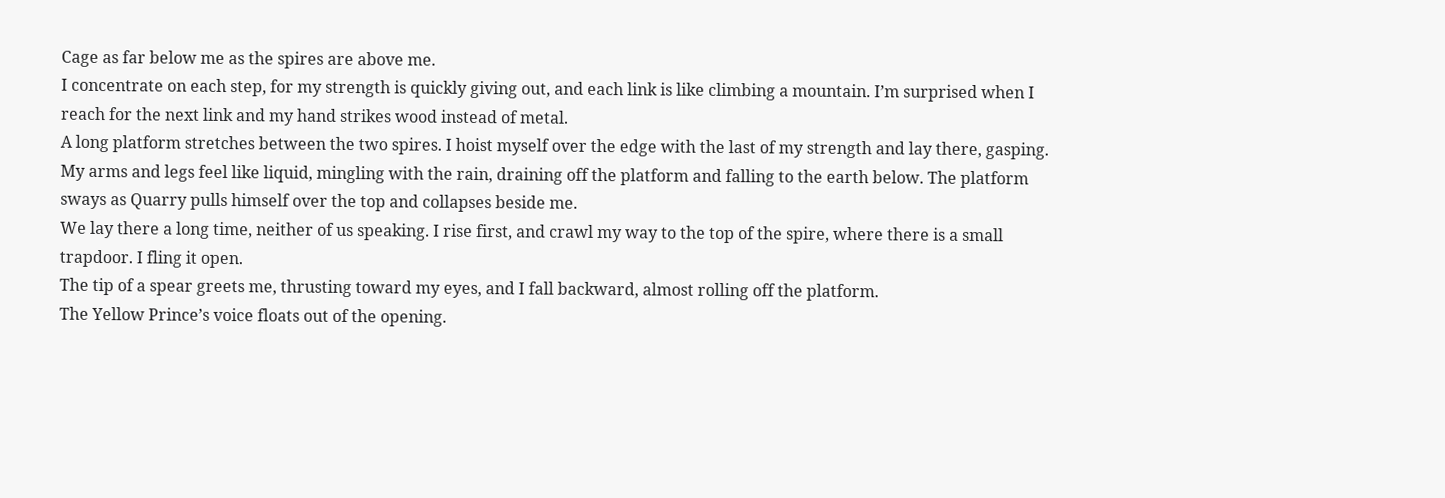Cage as far below me as the spires are above me.
I concentrate on each step, for my strength is quickly giving out, and each link is like climbing a mountain. I’m surprised when I reach for the next link and my hand strikes wood instead of metal.
A long platform stretches between the two spires. I hoist myself over the edge with the last of my strength and lay there, gasping. My arms and legs feel like liquid, mingling with the rain, draining off the platform and falling to the earth below. The platform sways as Quarry pulls himself over the top and collapses beside me.
We lay there a long time, neither of us speaking. I rise first, and crawl my way to the top of the spire, where there is a small trapdoor. I fling it open.
The tip of a spear greets me, thrusting toward my eyes, and I fall backward, almost rolling off the platform.
The Yellow Prince’s voice floats out of the opening.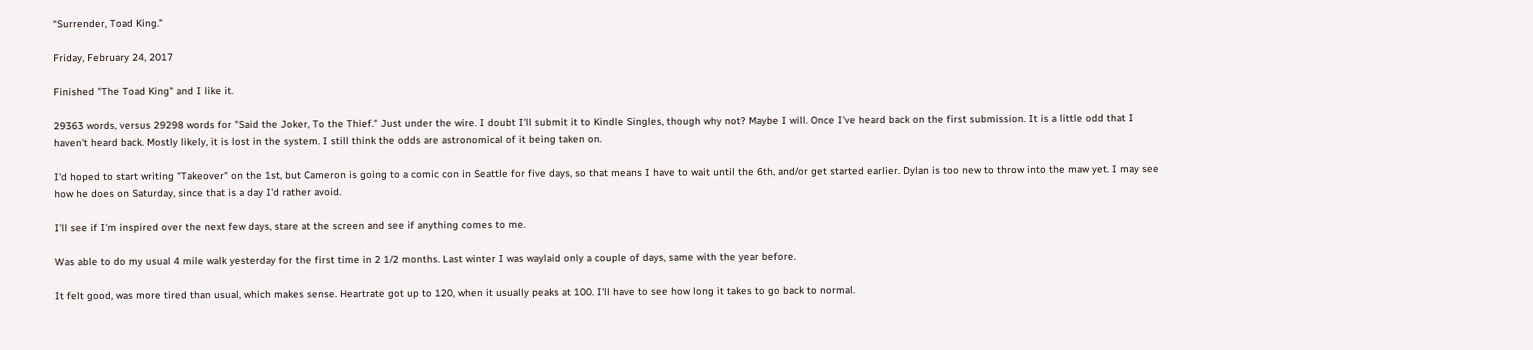“Surrender, Toad King.”

Friday, February 24, 2017

Finished "The Toad King" and I like it.

29363 words, versus 29298 words for "Said the Joker, To the Thief." Just under the wire. I doubt I'll submit it to Kindle Singles, though why not? Maybe I will. Once I've heard back on the first submission. It is a little odd that I haven't heard back. Mostly likely, it is lost in the system. I still think the odds are astronomical of it being taken on.

I'd hoped to start writing "Takeover" on the 1st, but Cameron is going to a comic con in Seattle for five days, so that means I have to wait until the 6th, and/or get started earlier. Dylan is too new to throw into the maw yet. I may see how he does on Saturday, since that is a day I'd rather avoid.

I'll see if I'm inspired over the next few days, stare at the screen and see if anything comes to me.

Was able to do my usual 4 mile walk yesterday for the first time in 2 1/2 months. Last winter I was waylaid only a couple of days, same with the year before.

It felt good, was more tired than usual, which makes sense. Heartrate got up to 120, when it usually peaks at 100. I'll have to see how long it takes to go back to normal.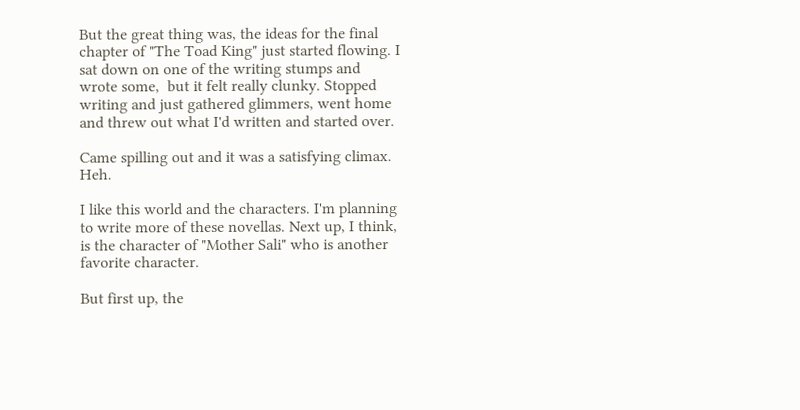But the great thing was, the ideas for the final chapter of "The Toad King" just started flowing. I sat down on one of the writing stumps and wrote some,  but it felt really clunky. Stopped writing and just gathered glimmers, went home and threw out what I'd written and started over.

Came spilling out and it was a satisfying climax.  Heh.

I like this world and the characters. I'm planning to write more of these novellas. Next up, I think, is the character of "Mother Sali" who is another favorite character.

But first up, the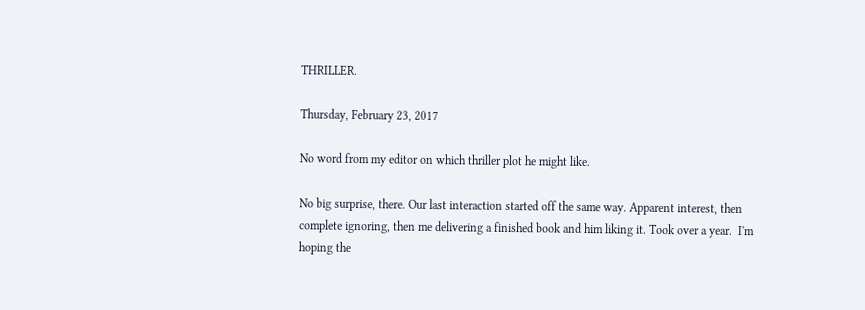THRILLER.

Thursday, February 23, 2017

No word from my editor on which thriller plot he might like.

No big surprise, there. Our last interaction started off the same way. Apparent interest, then complete ignoring, then me delivering a finished book and him liking it. Took over a year.  I'm hoping the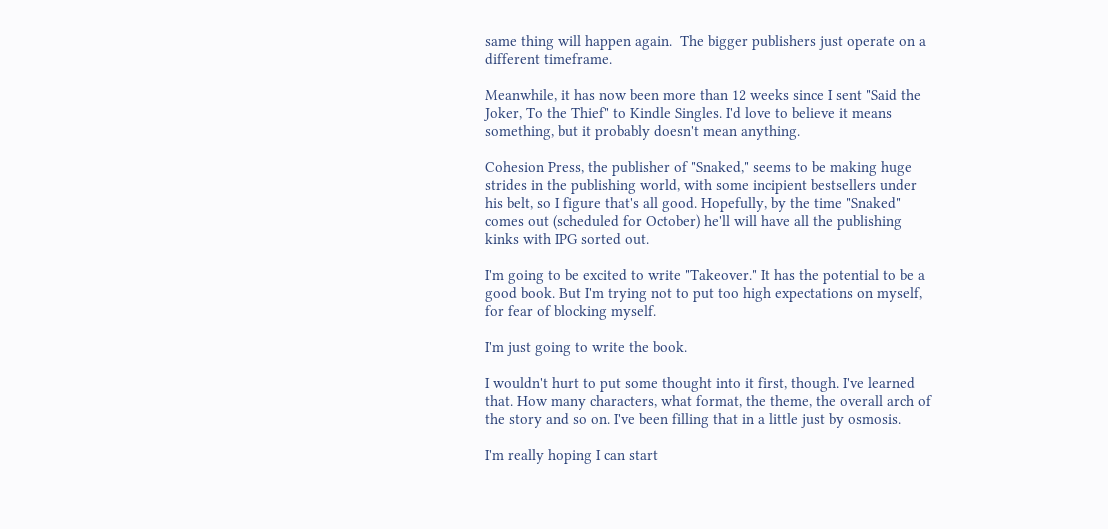same thing will happen again.  The bigger publishers just operate on a different timeframe.

Meanwhile, it has now been more than 12 weeks since I sent "Said the Joker, To the Thief" to Kindle Singles. I'd love to believe it means something, but it probably doesn't mean anything.

Cohesion Press, the publisher of "Snaked," seems to be making huge strides in the publishing world, with some incipient bestsellers under his belt, so I figure that's all good. Hopefully, by the time "Snaked" comes out (scheduled for October) he'll will have all the publishing kinks with IPG sorted out.

I'm going to be excited to write "Takeover." It has the potential to be a good book. But I'm trying not to put too high expectations on myself, for fear of blocking myself.

I'm just going to write the book.

I wouldn't hurt to put some thought into it first, though. I've learned that. How many characters, what format, the theme, the overall arch of the story and so on. I've been filling that in a little just by osmosis.

I'm really hoping I can start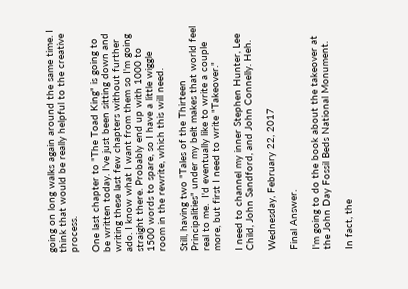going on long walks again around the same time. I think that would be really helpful to the creative process.

One last chapter to "The Toad King" is going to be written today. I've just been sitting down and writing these last few chapters without further ado. I know what I want from them so I'm going straight there. Probably end up with 1000 to 1500 words to spare, so I have a little wiggle room in the rewrite, which this will need.

Still, having two "Tales of the Thirteen Principalities" under my belt makes that world feel real to me.  I'd eventually like to write a couple more, but first I need to write "Takeover."

I need to channel my inner Stephen Hunter, Lee Child, John Sandford, and John Connelly. Heh.

Wednesday, February 22, 2017

Final Answer.

I'm going to do the book about the takeover at the John Day Fossil Beds National Monument.

In fact, the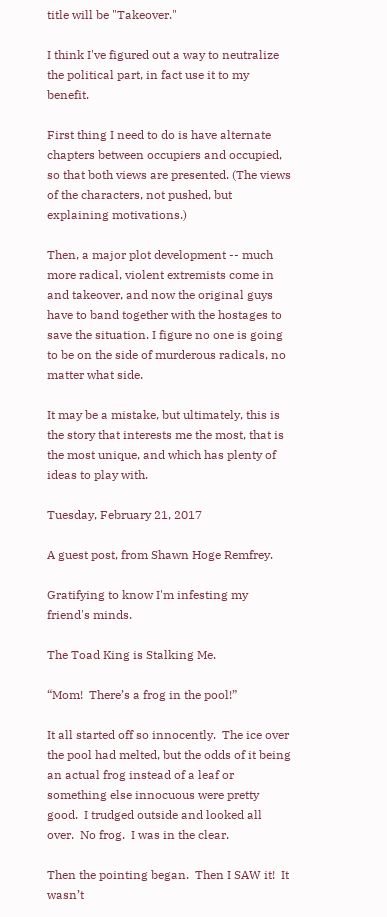title will be "Takeover."

I think I've figured out a way to neutralize the political part, in fact use it to my benefit.

First thing I need to do is have alternate chapters between occupiers and occupied, so that both views are presented. (The views of the characters, not pushed, but explaining motivations.)

Then, a major plot development -- much more radical, violent extremists come in and takeover, and now the original guys have to band together with the hostages to save the situation. I figure no one is going to be on the side of murderous radicals, no matter what side.

It may be a mistake, but ultimately, this is the story that interests me the most, that is the most unique, and which has plenty of ideas to play with.

Tuesday, February 21, 2017

A guest post, from Shawn Hoge Remfrey.

Gratifying to know I'm infesting my friend's minds.

The Toad King is Stalking Me.

“Mom!  There’s a frog in the pool!”

It all started off so innocently.  The ice over the pool had melted, but the odds of it being an actual frog instead of a leaf or something else innocuous were pretty good.  I trudged outside and looked all over.  No frog.  I was in the clear.

Then the pointing began.  Then I SAW it!  It wasn’t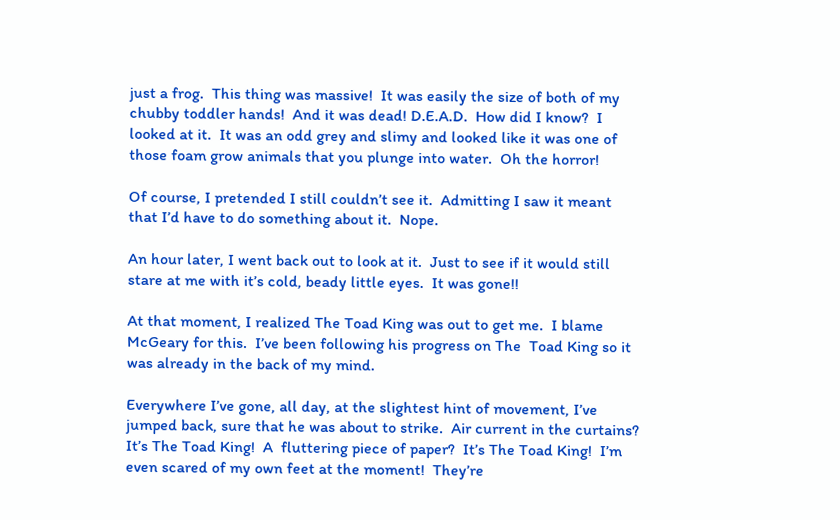just a frog.  This thing was massive!  It was easily the size of both of my chubby toddler hands!  And it was dead! D.E.A.D.  How did I know?  I looked at it.  It was an odd grey and slimy and looked like it was one of those foam grow animals that you plunge into water.  Oh the horror!

Of course, I pretended I still couldn’t see it.  Admitting I saw it meant that I’d have to do something about it.  Nope.

An hour later, I went back out to look at it.  Just to see if it would still stare at me with it’s cold, beady little eyes.  It was gone!!

At that moment, I realized The Toad King was out to get me.  I blame McGeary for this.  I’ve been following his progress on The  Toad King so it was already in the back of my mind.

Everywhere I’ve gone, all day, at the slightest hint of movement, I’ve jumped back, sure that he was about to strike.  Air current in the curtains?  It’s The Toad King!  A  fluttering piece of paper?  It’s The Toad King!  I’m even scared of my own feet at the moment!  They’re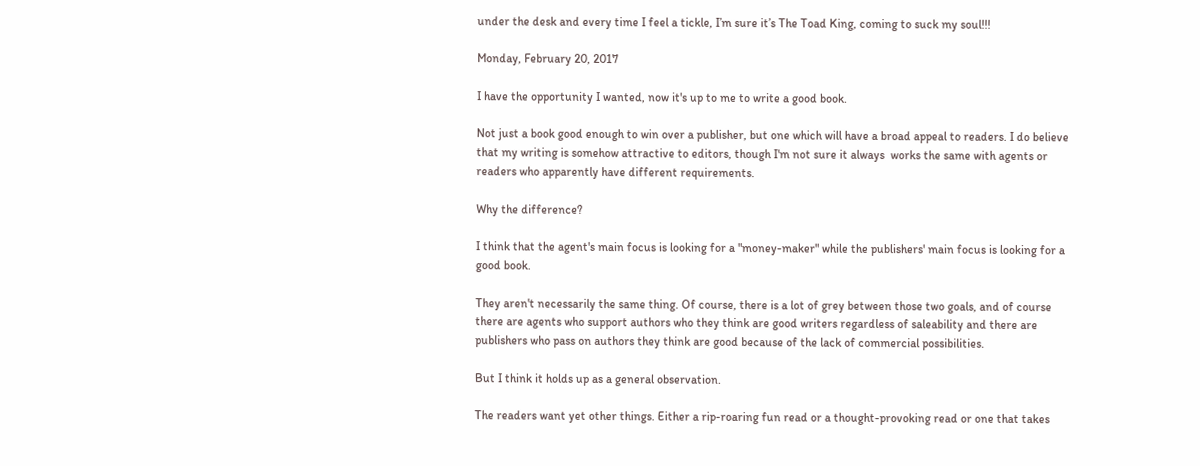under the desk and every time I feel a tickle, I’m sure it’s The Toad King, coming to suck my soul!!!

Monday, February 20, 2017

I have the opportunity I wanted, now it's up to me to write a good book.

Not just a book good enough to win over a publisher, but one which will have a broad appeal to readers. I do believe that my writing is somehow attractive to editors, though I'm not sure it always  works the same with agents or readers who apparently have different requirements.

Why the difference?

I think that the agent's main focus is looking for a "money-maker" while the publishers' main focus is looking for a good book.

They aren't necessarily the same thing. Of course, there is a lot of grey between those two goals, and of course there are agents who support authors who they think are good writers regardless of saleability and there are publishers who pass on authors they think are good because of the lack of commercial possibilities.

But I think it holds up as a general observation.

The readers want yet other things. Either a rip-roaring fun read or a thought-provoking read or one that takes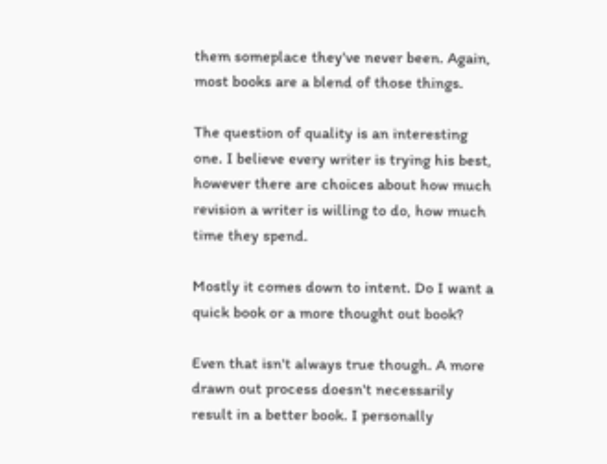them someplace they've never been. Again, most books are a blend of those things.

The question of quality is an interesting one. I believe every writer is trying his best, however there are choices about how much revision a writer is willing to do, how much time they spend.

Mostly it comes down to intent. Do I want a quick book or a more thought out book?

Even that isn't always true though. A more drawn out process doesn't necessarily result in a better book. I personally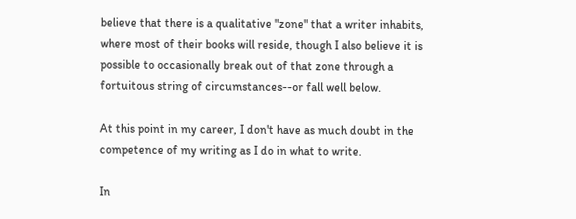believe that there is a qualitative "zone" that a writer inhabits, where most of their books will reside, though I also believe it is possible to occasionally break out of that zone through a fortuitous string of circumstances--or fall well below.

At this point in my career, I don't have as much doubt in the competence of my writing as I do in what to write.

In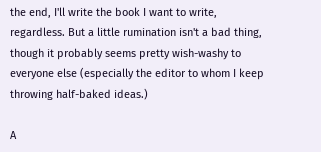the end, I'll write the book I want to write, regardless. But a little rumination isn't a bad thing, though it probably seems pretty wish-washy to everyone else (especially the editor to whom I keep throwing half-baked ideas.)

A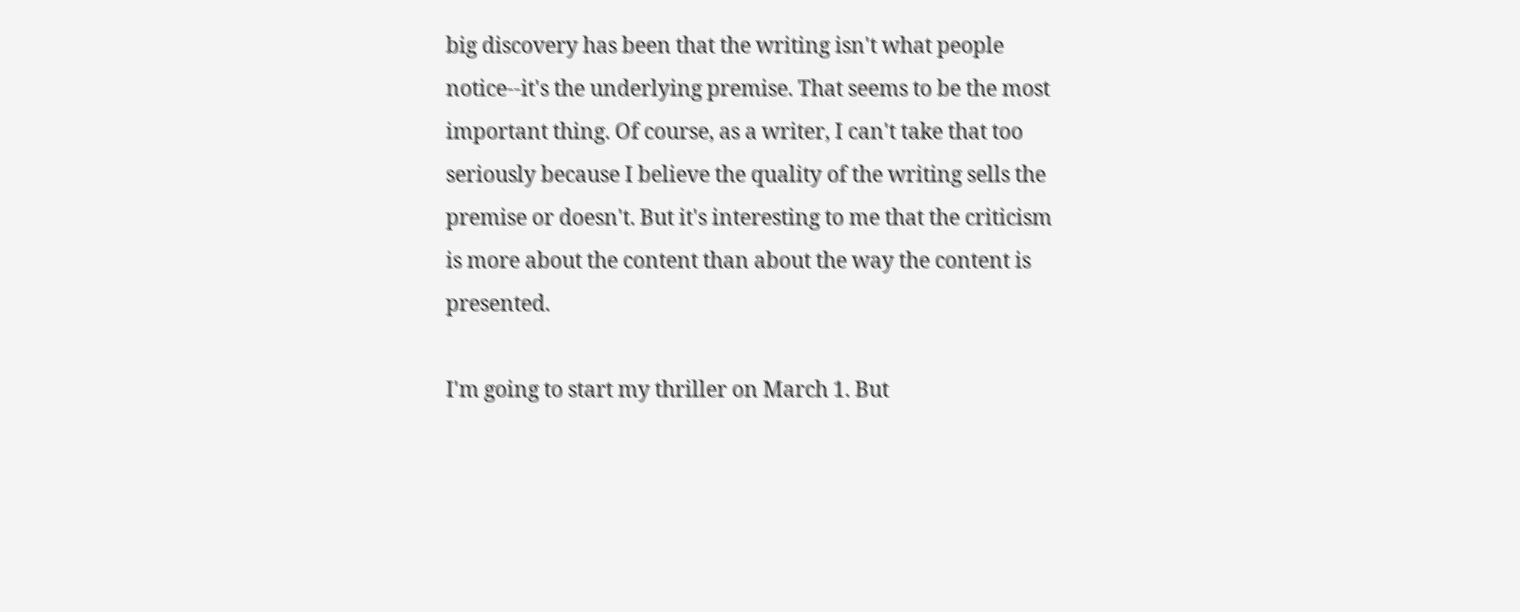big discovery has been that the writing isn't what people notice--it's the underlying premise. That seems to be the most important thing. Of course, as a writer, I can't take that too seriously because I believe the quality of the writing sells the premise or doesn't. But it's interesting to me that the criticism is more about the content than about the way the content is presented.

I'm going to start my thriller on March 1. But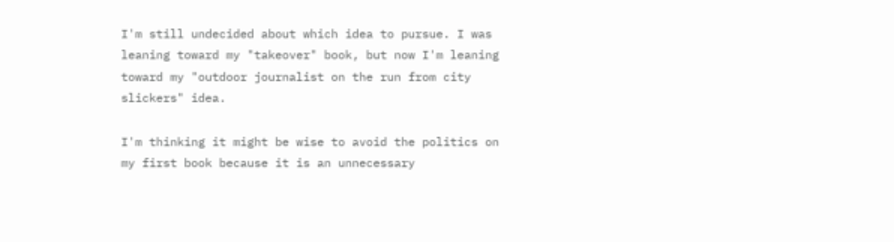I'm still undecided about which idea to pursue. I was leaning toward my "takeover" book, but now I'm leaning toward my "outdoor journalist on the run from city slickers" idea.

I'm thinking it might be wise to avoid the politics on my first book because it is an unnecessary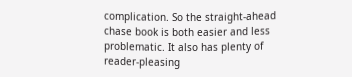complication. So the straight-ahead chase book is both easier and less problematic. It also has plenty of reader-pleasing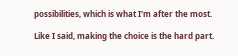possibilities, which is what I'm after the most.

Like I said, making the choice is the hard part.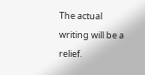The actual writing will be a relief.